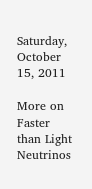Saturday, October 15, 2011

More on Faster than Light Neutrinos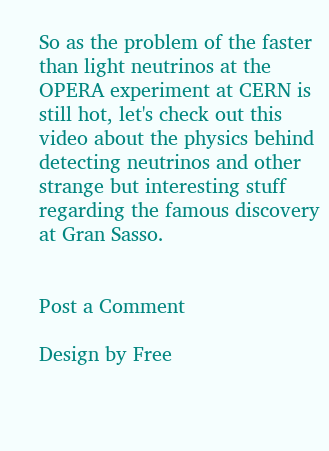So as the problem of the faster than light neutrinos at the OPERA experiment at CERN is still hot, let's check out this video about the physics behind detecting neutrinos and other strange but interesting stuff regarding the famous discovery at Gran Sasso.


Post a Comment

Design by Free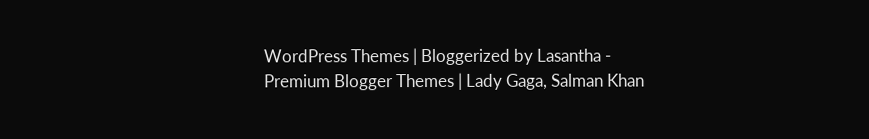WordPress Themes | Bloggerized by Lasantha - Premium Blogger Themes | Lady Gaga, Salman Khan